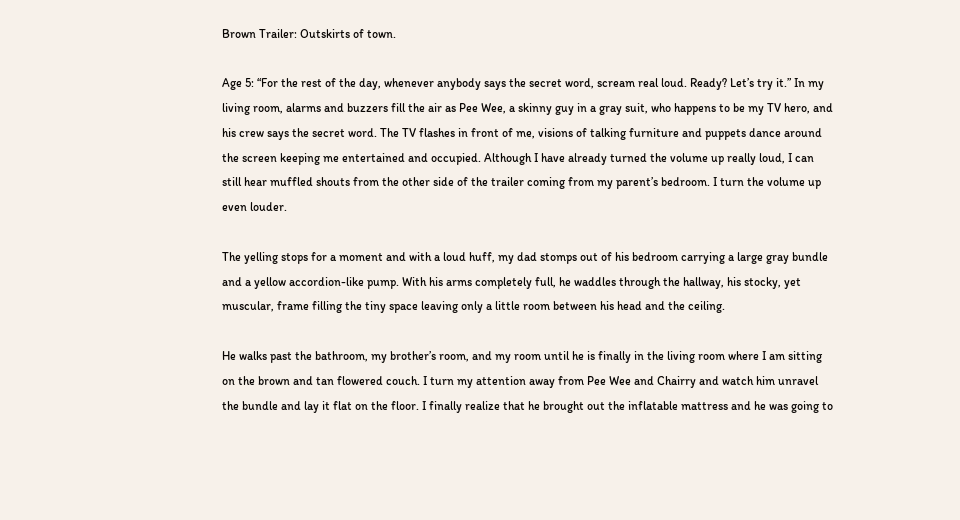Brown Trailer: Outskirts of town.

Age 5: “For the rest of the day, whenever anybody says the secret word, scream real loud. Ready? Let’s try it.” In my living room, alarms and buzzers fill the air as Pee Wee, a skinny guy in a gray suit, who happens to be my TV hero, and his crew says the secret word. The TV flashes in front of me, visions of talking furniture and puppets dance around the screen keeping me entertained and occupied. Although I have already turned the volume up really loud, I can still hear muffled shouts from the other side of the trailer coming from my parent’s bedroom. I turn the volume up even louder.

The yelling stops for a moment and with a loud huff, my dad stomps out of his bedroom carrying a large gray bundle and a yellow accordion-like pump. With his arms completely full, he waddles through the hallway, his stocky, yet muscular, frame filling the tiny space leaving only a little room between his head and the ceiling.

He walks past the bathroom, my brother’s room, and my room until he is finally in the living room where I am sitting on the brown and tan flowered couch. I turn my attention away from Pee Wee and Chairry and watch him unravel the bundle and lay it flat on the floor. I finally realize that he brought out the inflatable mattress and he was going to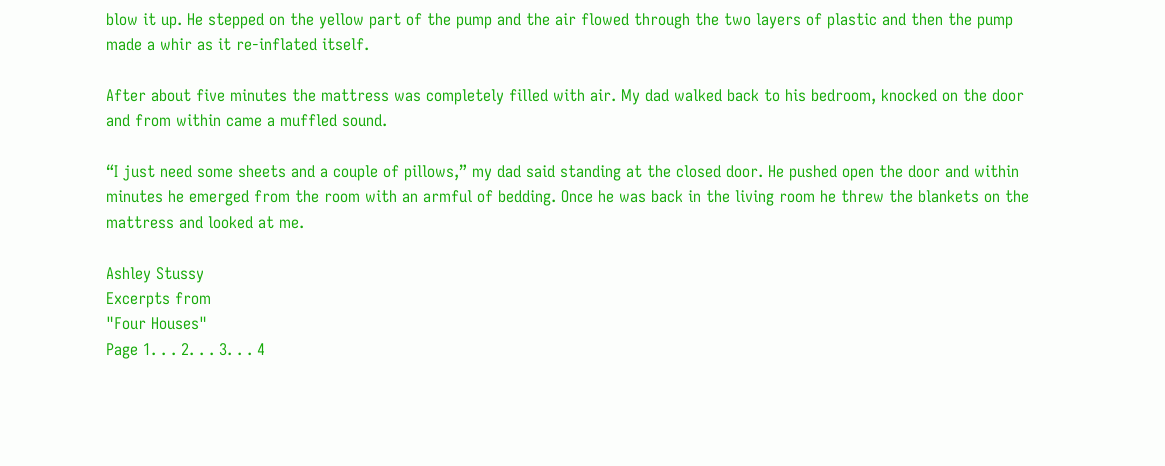blow it up. He stepped on the yellow part of the pump and the air flowed through the two layers of plastic and then the pump made a whir as it re-inflated itself.

After about five minutes the mattress was completely filled with air. My dad walked back to his bedroom, knocked on the door and from within came a muffled sound.

“I just need some sheets and a couple of pillows,” my dad said standing at the closed door. He pushed open the door and within minutes he emerged from the room with an armful of bedding. Once he was back in the living room he threw the blankets on the mattress and looked at me.

Ashley Stussy
Excerpts from
"Four Houses"
Page 1. . . 2. . . 3. . . 4